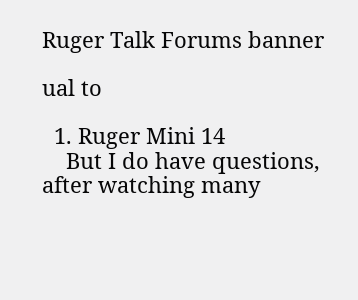Ruger Talk Forums banner

ual to

  1. Ruger Mini 14
    But I do have questions, after watching many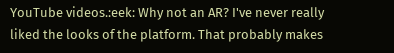YouTube videos.:eek: Why not an AR? I've never really liked the looks of the platform. That probably makes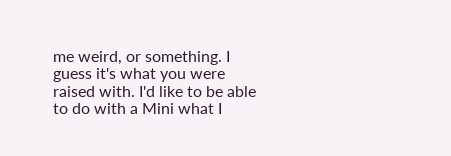me weird, or something. I guess it's what you were raised with. I'd like to be able to do with a Mini what I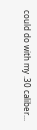could do with my .30 caliber...